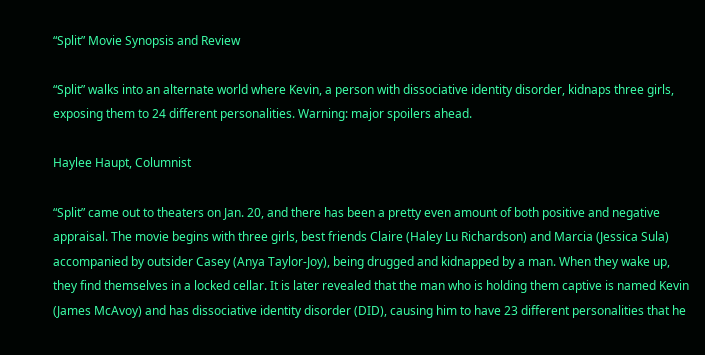“Split” Movie Synopsis and Review

“Split” walks into an alternate world where Kevin, a person with dissociative identity disorder, kidnaps three girls, exposing them to 24 different personalities. Warning: major spoilers ahead.

Haylee Haupt, Columnist

“Split” came out to theaters on Jan. 20, and there has been a pretty even amount of both positive and negative appraisal. The movie begins with three girls, best friends Claire (Haley Lu Richardson) and Marcia (Jessica Sula) accompanied by outsider Casey (Anya Taylor-Joy), being drugged and kidnapped by a man. When they wake up, they find themselves in a locked cellar. It is later revealed that the man who is holding them captive is named Kevin (James McAvoy) and has dissociative identity disorder (DID), causing him to have 23 different personalities that he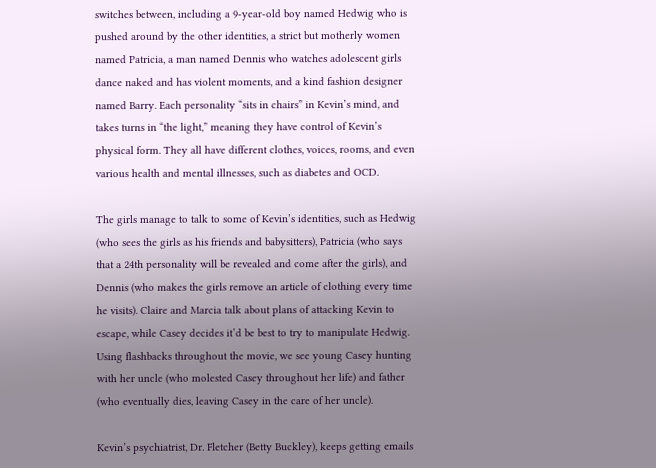switches between, including a 9-year-old boy named Hedwig who is pushed around by the other identities, a strict but motherly women named Patricia, a man named Dennis who watches adolescent girls dance naked and has violent moments, and a kind fashion designer named Barry. Each personality “sits in chairs” in Kevin’s mind, and takes turns in “the light,” meaning they have control of Kevin’s physical form. They all have different clothes, voices, rooms, and even various health and mental illnesses, such as diabetes and OCD.

The girls manage to talk to some of Kevin’s identities, such as Hedwig (who sees the girls as his friends and babysitters), Patricia (who says that a 24th personality will be revealed and come after the girls), and Dennis (who makes the girls remove an article of clothing every time he visits). Claire and Marcia talk about plans of attacking Kevin to escape, while Casey decides it’d be best to try to manipulate Hedwig. Using flashbacks throughout the movie, we see young Casey hunting with her uncle (who molested Casey throughout her life) and father (who eventually dies, leaving Casey in the care of her uncle).

Kevin’s psychiatrist, Dr. Fletcher (Betty Buckley), keeps getting emails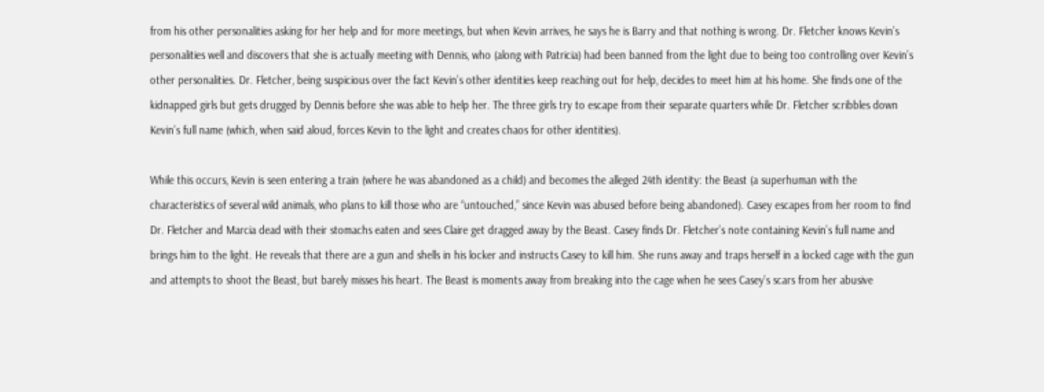from his other personalities asking for her help and for more meetings, but when Kevin arrives, he says he is Barry and that nothing is wrong. Dr. Fletcher knows Kevin’s personalities well and discovers that she is actually meeting with Dennis, who (along with Patricia) had been banned from the light due to being too controlling over Kevin’s other personalities. Dr. Fletcher, being suspicious over the fact Kevin’s other identities keep reaching out for help, decides to meet him at his home. She finds one of the kidnapped girls but gets drugged by Dennis before she was able to help her. The three girls try to escape from their separate quarters while Dr. Fletcher scribbles down Kevin’s full name (which, when said aloud, forces Kevin to the light and creates chaos for other identities).

While this occurs, Kevin is seen entering a train (where he was abandoned as a child) and becomes the alleged 24th identity: the Beast (a superhuman with the characteristics of several wild animals, who plans to kill those who are “untouched,” since Kevin was abused before being abandoned). Casey escapes from her room to find Dr. Fletcher and Marcia dead with their stomachs eaten and sees Claire get dragged away by the Beast. Casey finds Dr. Fletcher’s note containing Kevin’s full name and brings him to the light. He reveals that there are a gun and shells in his locker and instructs Casey to kill him. She runs away and traps herself in a locked cage with the gun and attempts to shoot the Beast, but barely misses his heart. The Beast is moments away from breaking into the cage when he sees Casey’s scars from her abusive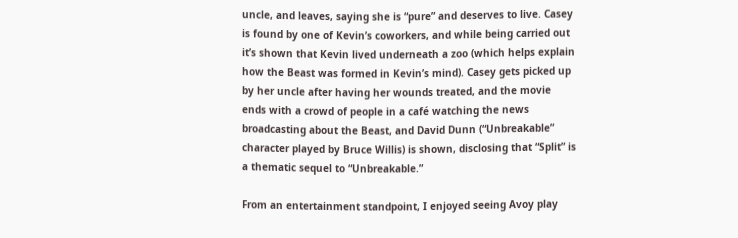uncle, and leaves, saying she is “pure” and deserves to live. Casey is found by one of Kevin’s coworkers, and while being carried out it’s shown that Kevin lived underneath a zoo (which helps explain how the Beast was formed in Kevin’s mind). Casey gets picked up by her uncle after having her wounds treated, and the movie ends with a crowd of people in a café watching the news broadcasting about the Beast, and David Dunn (“Unbreakable” character played by Bruce Willis) is shown, disclosing that “Split” is a thematic sequel to “Unbreakable.”

From an entertainment standpoint, I enjoyed seeing Avoy play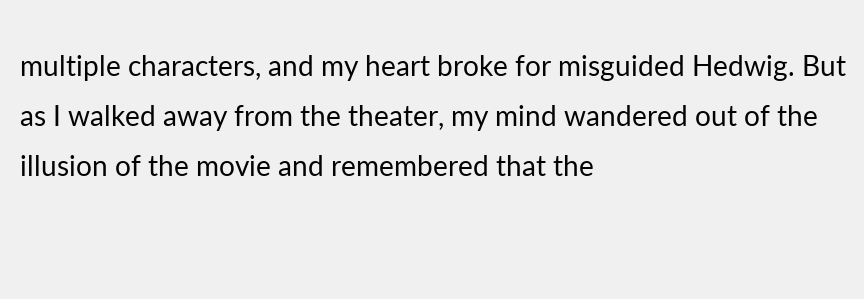multiple characters, and my heart broke for misguided Hedwig. But as I walked away from the theater, my mind wandered out of the illusion of the movie and remembered that the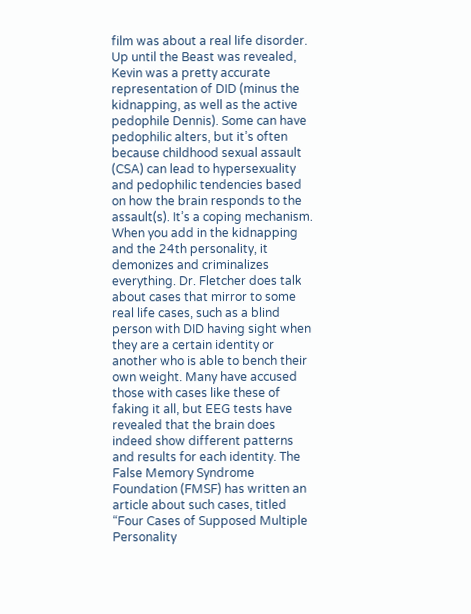film was about a real life disorder. Up until the Beast was revealed, Kevin was a pretty accurate representation of DID (minus the kidnapping, as well as the active pedophile Dennis). Some can have pedophilic alters, but it’s often because childhood sexual assault (CSA) can lead to hypersexuality and pedophilic tendencies based on how the brain responds to the assault(s). It’s a coping mechanism. When you add in the kidnapping and the 24th personality, it demonizes and criminalizes everything. Dr. Fletcher does talk about cases that mirror to some real life cases, such as a blind person with DID having sight when they are a certain identity or another who is able to bench their own weight. Many have accused those with cases like these of faking it all, but EEG tests have revealed that the brain does indeed show different patterns and results for each identity. The False Memory Syndrome Foundation (FMSF) has written an article about such cases, titled “Four Cases of Supposed Multiple Personality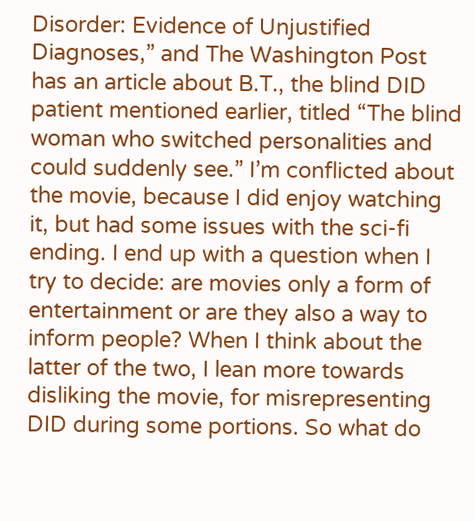Disorder: Evidence of Unjustified Diagnoses,” and The Washington Post has an article about B.T., the blind DID patient mentioned earlier, titled “The blind woman who switched personalities and could suddenly see.” I’m conflicted about the movie, because I did enjoy watching it, but had some issues with the sci-fi ending. I end up with a question when I try to decide: are movies only a form of entertainment or are they also a way to inform people? When I think about the latter of the two, I lean more towards disliking the movie, for misrepresenting DID during some portions. So what do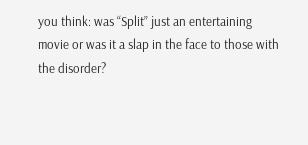you think: was “Split” just an entertaining movie or was it a slap in the face to those with the disorder?